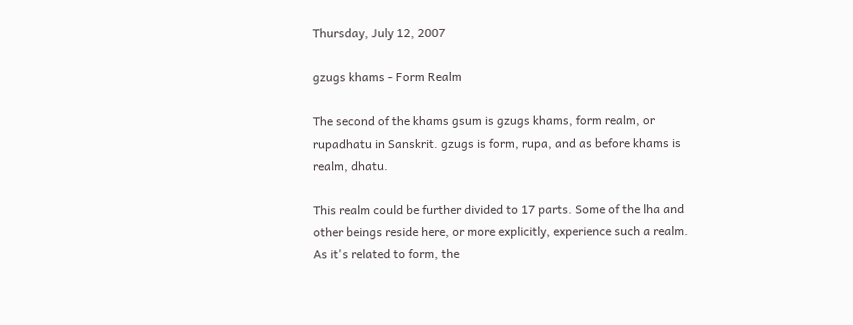Thursday, July 12, 2007

gzugs khams - Form Realm

The second of the khams gsum is gzugs khams, form realm, or rupadhatu in Sanskrit. gzugs is form, rupa, and as before khams is realm, dhatu.

This realm could be further divided to 17 parts. Some of the lha and other beings reside here, or more explicitly, experience such a realm. As it's related to form, the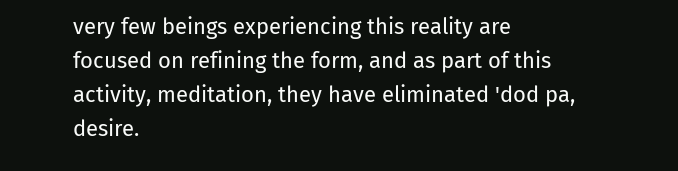very few beings experiencing this reality are focused on refining the form, and as part of this activity, meditation, they have eliminated 'dod pa, desire.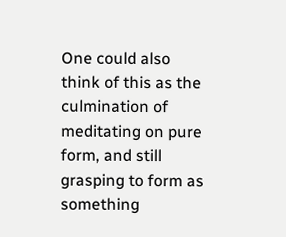One could also think of this as the culmination of meditating on pure form, and still grasping to form as something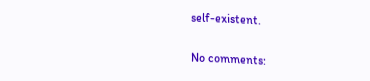self-existent.

No comments: